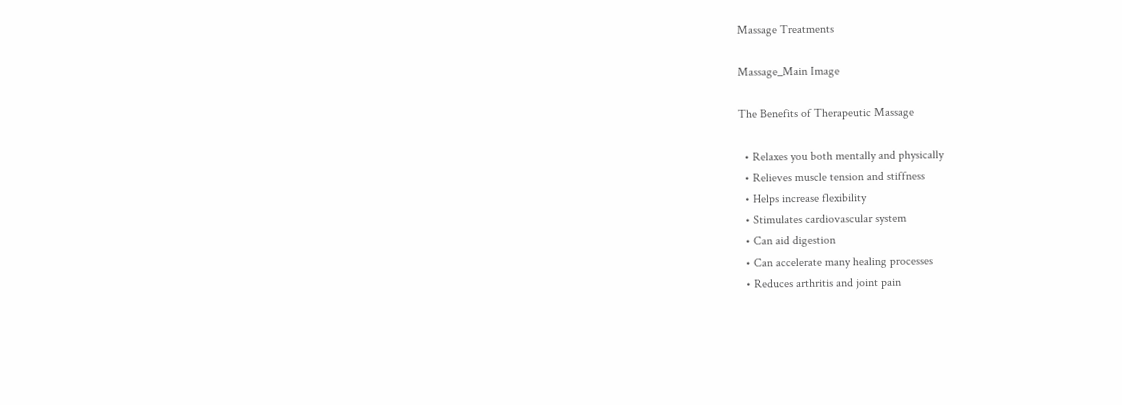Massage Treatments

Massage_Main Image

The Benefits of Therapeutic Massage

  • Relaxes you both mentally and physically
  • Relieves muscle tension and stiffness
  • Helps increase flexibility
  • Stimulates cardiovascular system
  • Can aid digestion
  • Can accelerate many healing processes
  • Reduces arthritis and joint pain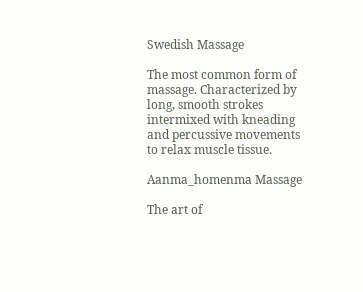Swedish Massage

The most common form of massage. Characterized by long, smooth strokes intermixed with kneading and percussive movements to relax muscle tissue.

Aanma_homenma Massage

The art of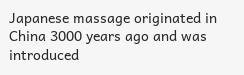Japanese massage originated in China 3000 years ago and was introduced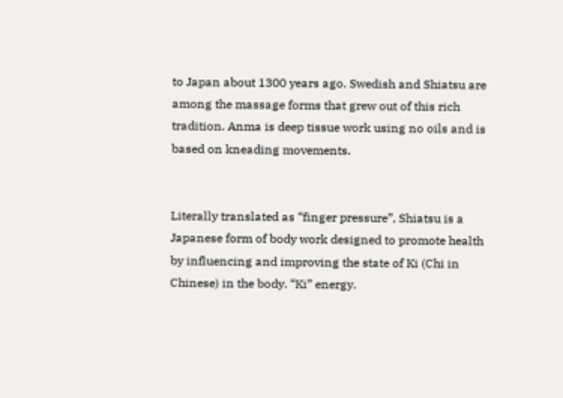to Japan about 1300 years ago. Swedish and Shiatsu are among the massage forms that grew out of this rich tradition. Anma is deep tissue work using no oils and is based on kneading movements.


Literally translated as “finger pressure”, Shiatsu is a Japanese form of body work designed to promote health by influencing and improving the state of Ki (Chi in Chinese) in the body. “Ki” energy.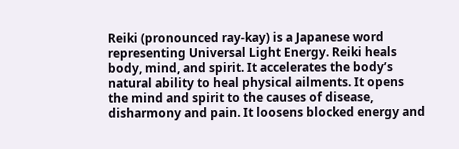Reiki (pronounced ray-kay) is a Japanese word representing Universal Light Energy. Reiki heals body, mind, and spirit. It accelerates the body’s natural ability to heal physical ailments. It opens the mind and spirit to the causes of disease, disharmony and pain. It loosens blocked energy and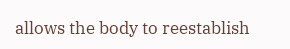allows the body to reestablish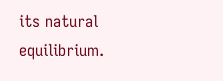its natural equilibrium.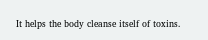It helps the body cleanse itself of toxins.